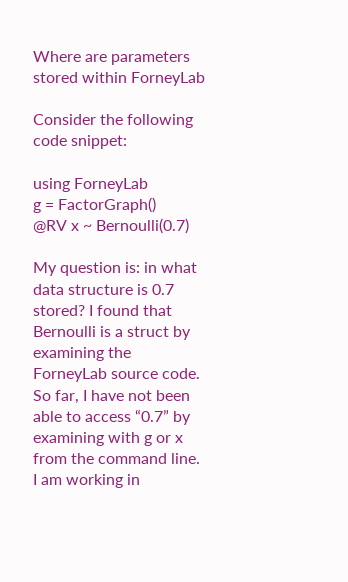Where are parameters stored within ForneyLab

Consider the following code snippet:

using ForneyLab
g = FactorGraph()
@RV x ~ Bernoulli(0.7)

My question is: in what data structure is 0.7 stored? I found that Bernoulli is a struct by examining the ForneyLab source code. So far, I have not been able to access “0.7” by examining with g or x from the command line. I am working in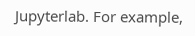Jupyterlab. For example,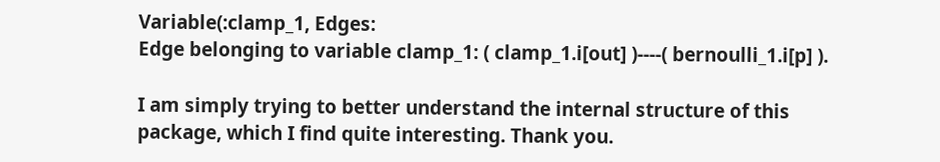Variable(:clamp_1, Edges:
Edge belonging to variable clamp_1: ( clamp_1.i[out] )----( bernoulli_1.i[p] ).

I am simply trying to better understand the internal structure of this package, which I find quite interesting. Thank you.